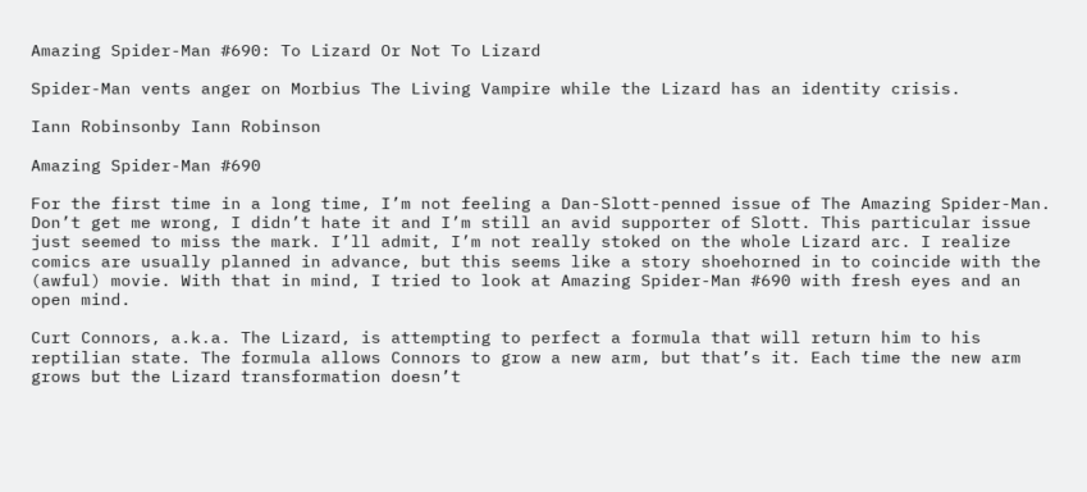Amazing Spider-Man #690: To Lizard Or Not To Lizard

Spider-Man vents anger on Morbius The Living Vampire while the Lizard has an identity crisis.

Iann Robinsonby Iann Robinson

Amazing Spider-Man #690

For the first time in a long time, I’m not feeling a Dan-Slott-penned issue of The Amazing Spider-Man. Don’t get me wrong, I didn’t hate it and I’m still an avid supporter of Slott. This particular issue just seemed to miss the mark. I’ll admit, I’m not really stoked on the whole Lizard arc. I realize comics are usually planned in advance, but this seems like a story shoehorned in to coincide with the (awful) movie. With that in mind, I tried to look at Amazing Spider-Man #690 with fresh eyes and an open mind.

Curt Connors, a.k.a. The Lizard, is attempting to perfect a formula that will return him to his reptilian state. The formula allows Connors to grow a new arm, but that’s it. Each time the new arm grows but the Lizard transformation doesn’t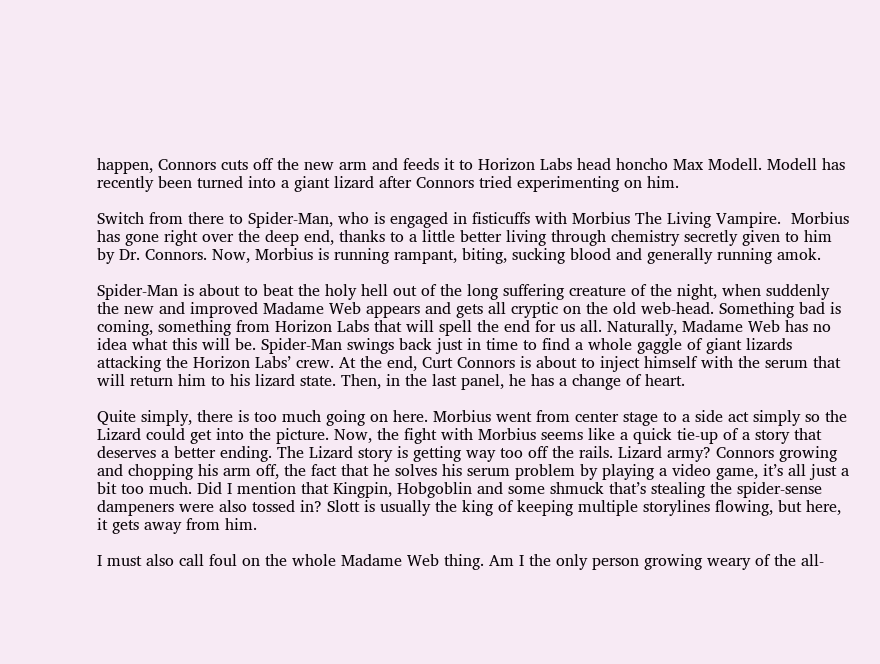happen, Connors cuts off the new arm and feeds it to Horizon Labs head honcho Max Modell. Modell has recently been turned into a giant lizard after Connors tried experimenting on him.

Switch from there to Spider-Man, who is engaged in fisticuffs with Morbius The Living Vampire.  Morbius has gone right over the deep end, thanks to a little better living through chemistry secretly given to him by Dr. Connors. Now, Morbius is running rampant, biting, sucking blood and generally running amok.

Spider-Man is about to beat the holy hell out of the long suffering creature of the night, when suddenly the new and improved Madame Web appears and gets all cryptic on the old web-head. Something bad is coming, something from Horizon Labs that will spell the end for us all. Naturally, Madame Web has no idea what this will be. Spider-Man swings back just in time to find a whole gaggle of giant lizards attacking the Horizon Labs’ crew. At the end, Curt Connors is about to inject himself with the serum that will return him to his lizard state. Then, in the last panel, he has a change of heart.

Quite simply, there is too much going on here. Morbius went from center stage to a side act simply so the Lizard could get into the picture. Now, the fight with Morbius seems like a quick tie-up of a story that deserves a better ending. The Lizard story is getting way too off the rails. Lizard army? Connors growing and chopping his arm off, the fact that he solves his serum problem by playing a video game, it’s all just a bit too much. Did I mention that Kingpin, Hobgoblin and some shmuck that’s stealing the spider-sense dampeners were also tossed in? Slott is usually the king of keeping multiple storylines flowing, but here, it gets away from him.

I must also call foul on the whole Madame Web thing. Am I the only person growing weary of the all-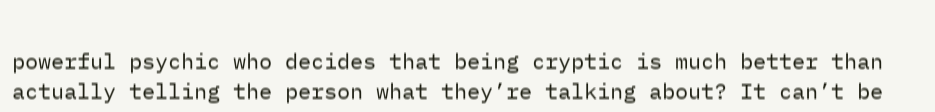powerful psychic who decides that being cryptic is much better than actually telling the person what they’re talking about? It can’t be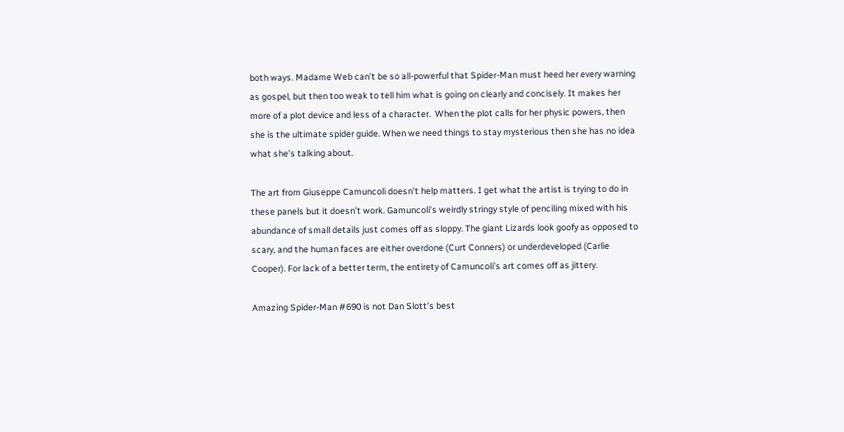both ways. Madame Web can’t be so all-powerful that Spider-Man must heed her every warning as gospel, but then too weak to tell him what is going on clearly and concisely. It makes her more of a plot device and less of a character.  When the plot calls for her physic powers, then she is the ultimate spider guide. When we need things to stay mysterious then she has no idea what she’s talking about.

The art from Giuseppe Camuncoli doesn’t help matters. I get what the artist is trying to do in these panels but it doesn’t work. Gamuncoli’s weirdly stringy style of penciling mixed with his abundance of small details just comes off as sloppy. The giant Lizards look goofy as opposed to scary, and the human faces are either overdone (Curt Conners) or underdeveloped (Carlie Cooper). For lack of a better term, the entirety of Camuncoli’s art comes off as jittery.

Amazing Spider-Man #690 is not Dan Slott’s best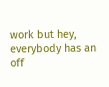work but hey, everybody has an off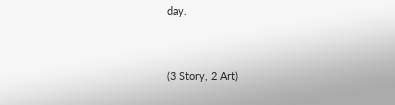day.


(3 Story, 2 Art)